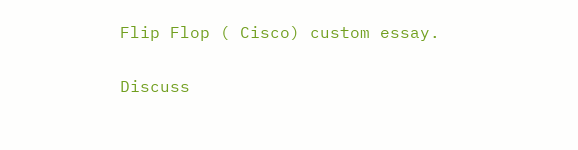Flip Flop ( Cisco) custom essay.

Discuss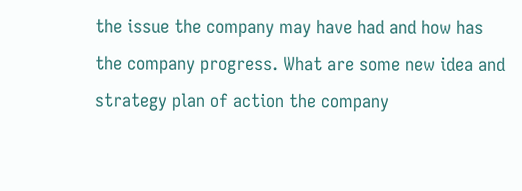the issue the company may have had and how has the company progress. What are some new idea and strategy plan of action the company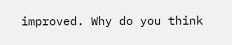improved. Why do you think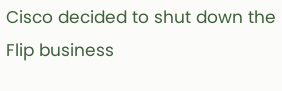Cisco decided to shut down the Flip business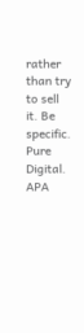rather than try to sell it. Be specific. Pure Digital. APA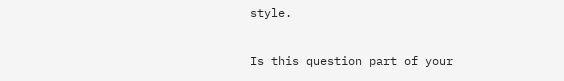style.

Is this question part of your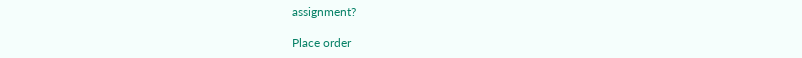assignment?

Place order